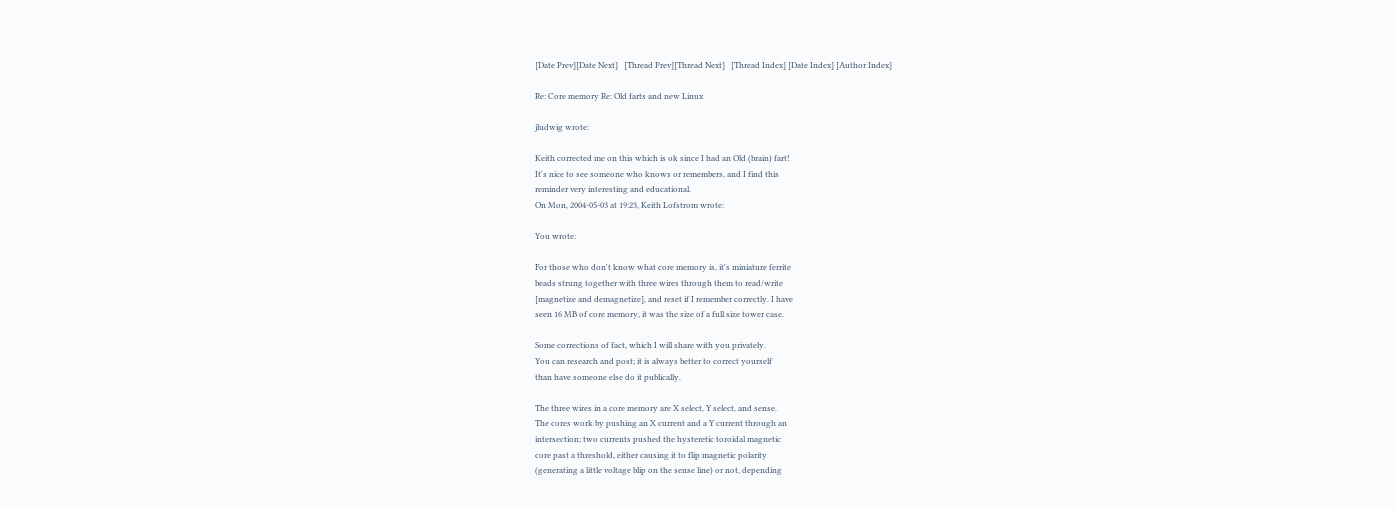[Date Prev][Date Next]   [Thread Prev][Thread Next]   [Thread Index] [Date Index] [Author Index]

Re: Core memory Re: Old farts and new Linux

jludwig wrote:

Keith corrected me on this which is ok since I had an Old (brain) fart!
It's nice to see someone who knows or remembers, and I find this
reminder very interesting and educational.
On Mon, 2004-05-03 at 19:23, Keith Lofstrom wrote:

You wrote:

For those who don't know what core memory is, it's miniature ferrite
beads strung together with three wires through them to read/write
[magnetize and demagnetize], and reset if I remember correctly. I have
seen 16 MB of core memory, it was the size of a full size tower case.

Some corrections of fact, which I will share with you privately.
You can research and post; it is always better to correct yourself
than have someone else do it publically.

The three wires in a core memory are X select, Y select, and sense.
The cores work by pushing an X current and a Y current through an
intersection; two currents pushed the hysteretic toroidal magnetic
core past a threshold, either causing it to flip magnetic polarity
(generating a little voltage blip on the sense line) or not, depending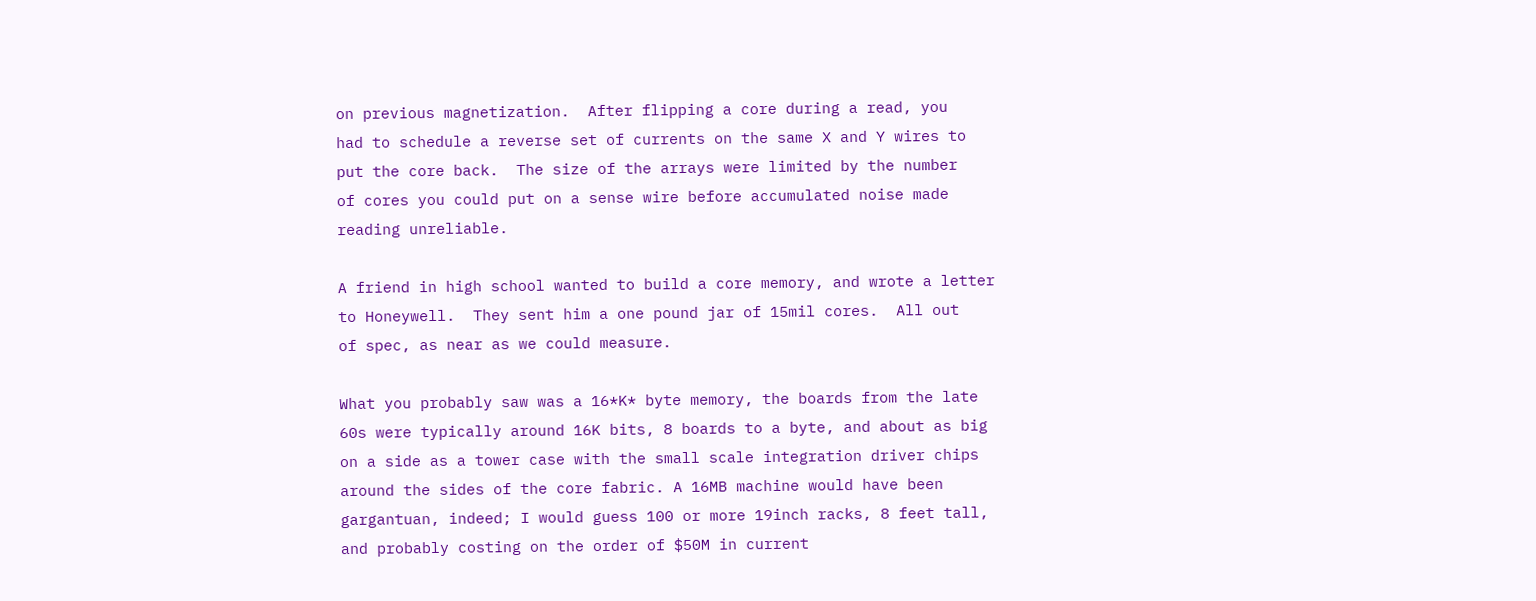on previous magnetization.  After flipping a core during a read, you
had to schedule a reverse set of currents on the same X and Y wires to
put the core back.  The size of the arrays were limited by the number
of cores you could put on a sense wire before accumulated noise made
reading unreliable.

A friend in high school wanted to build a core memory, and wrote a letter
to Honeywell.  They sent him a one pound jar of 15mil cores.  All out
of spec, as near as we could measure.

What you probably saw was a 16*K* byte memory, the boards from the late
60s were typically around 16K bits, 8 boards to a byte, and about as big
on a side as a tower case with the small scale integration driver chips
around the sides of the core fabric. A 16MB machine would have been
gargantuan, indeed; I would guess 100 or more 19inch racks, 8 feet tall,
and probably costing on the order of $50M in current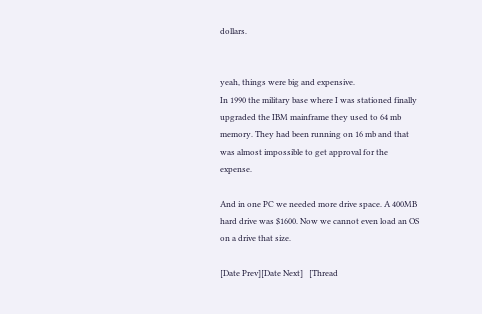dollars.


yeah, things were big and expensive.
In 1990 the military base where I was stationed finally upgraded the IBM mainframe they used to 64 mb memory. They had been running on 16 mb and that was almost impossible to get approval for the expense.

And in one PC we needed more drive space. A 400MB hard drive was $1600. Now we cannot even load an OS on a drive that size.

[Date Prev][Date Next]   [Thread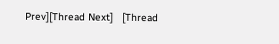Prev][Thread Next]   [Thread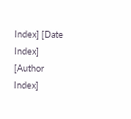Index] [Date Index] [Author Index]